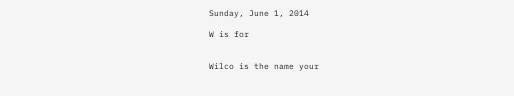Sunday, June 1, 2014

W is for


Wilco is the name your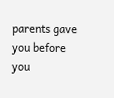parents gave you before you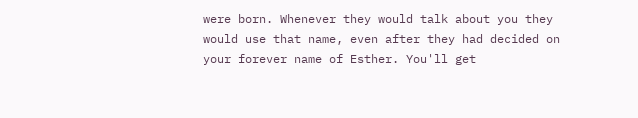were born. Whenever they would talk about you they would use that name, even after they had decided on your forever name of Esther. You'll get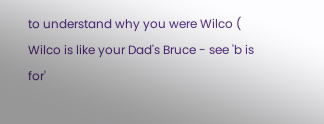to understand why you were Wilco ( Wilco is like your Dad's Bruce - see 'b is for'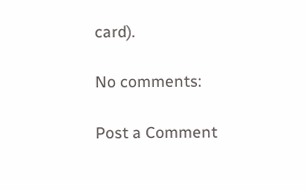card).

No comments:

Post a Comment